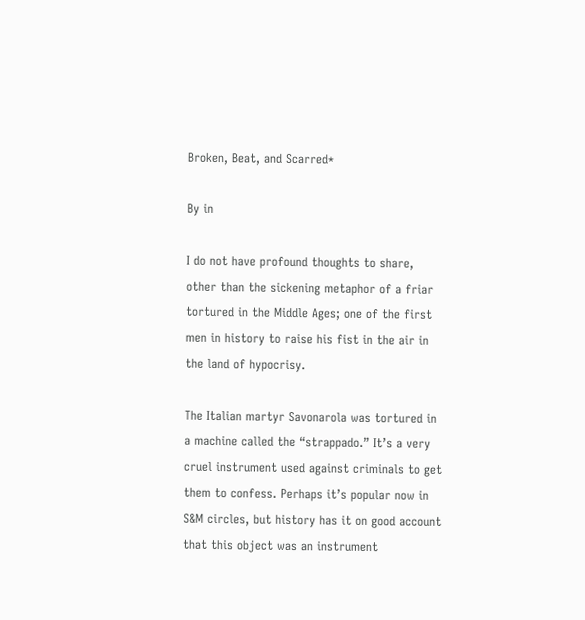Broken, Beat, and Scarred*

By in

I do not have profound thoughts to share, other than the sickening metaphor of a friar tortured in the Middle Ages; one of the first men in history to raise his fist in the air in the land of hypocrisy.

The Italian martyr Savonarola was tortured in a machine called the “strappado.” It’s a very cruel instrument used against criminals to get them to confess. Perhaps it’s popular now in S&M circles, but history has it on good account that this object was an instrument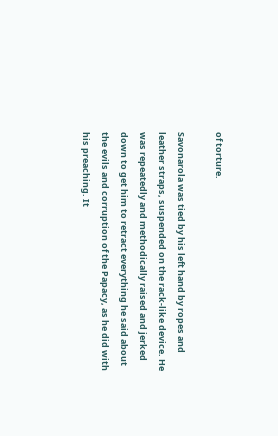of torture.

Savonarola was tied by his left hand by ropes and leather straps, suspended on the rack-like device. He was repeatedly and methodically raised and jerked down to get him to retract everything he said about the evils and corruption of the Papacy, as he did with his preaching. It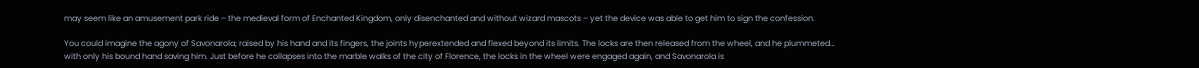may seem like an amusement park ride – the medieval form of Enchanted Kingdom, only disenchanted and without wizard mascots – yet the device was able to get him to sign the confession.

You could imagine the agony of Savonarola; raised by his hand and its fingers, the joints hyperextended and flexed beyond its limits. The locks are then released from the wheel, and he plummeted… with only his bound hand saving him. Just before he collapses into the marble walks of the city of Florence, the locks in the wheel were engaged again, and Savonarola is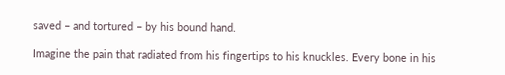saved – and tortured – by his bound hand.

Imagine the pain that radiated from his fingertips to his knuckles. Every bone in his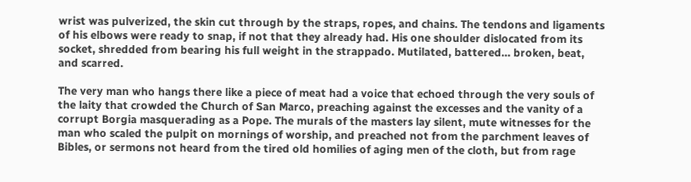wrist was pulverized, the skin cut through by the straps, ropes, and chains. The tendons and ligaments of his elbows were ready to snap, if not that they already had. His one shoulder dislocated from its socket, shredded from bearing his full weight in the strappado. Mutilated, battered… broken, beat, and scarred.

The very man who hangs there like a piece of meat had a voice that echoed through the very souls of the laity that crowded the Church of San Marco, preaching against the excesses and the vanity of a corrupt Borgia masquerading as a Pope. The murals of the masters lay silent, mute witnesses for the man who scaled the pulpit on mornings of worship, and preached not from the parchment leaves of Bibles, or sermons not heard from the tired old homilies of aging men of the cloth, but from rage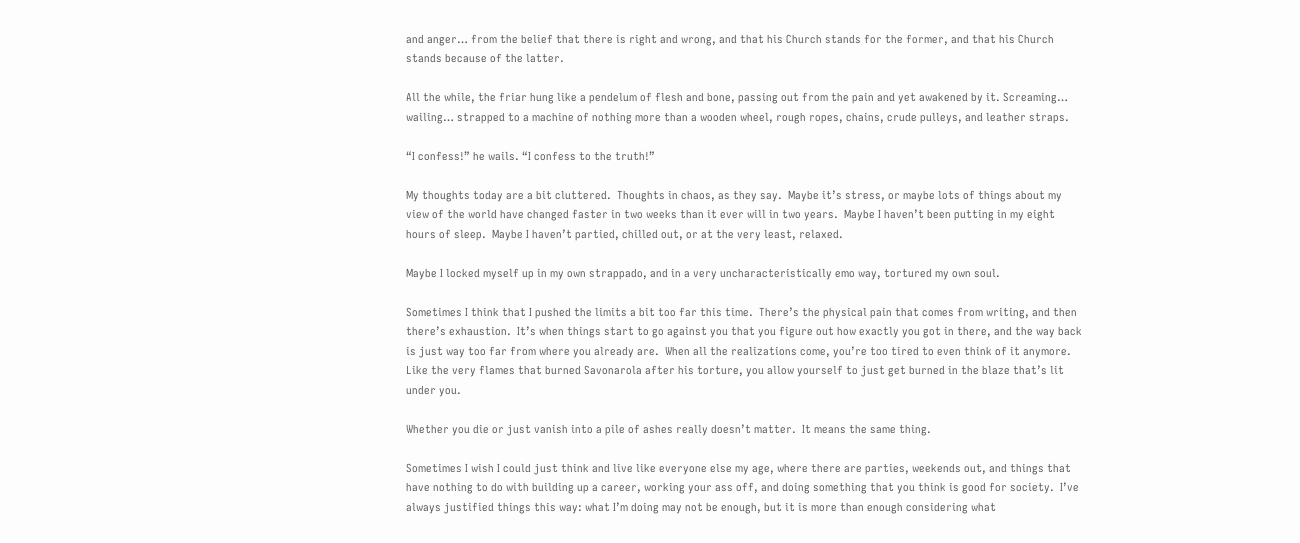and anger… from the belief that there is right and wrong, and that his Church stands for the former, and that his Church stands because of the latter.

All the while, the friar hung like a pendelum of flesh and bone, passing out from the pain and yet awakened by it. Screaming… wailing… strapped to a machine of nothing more than a wooden wheel, rough ropes, chains, crude pulleys, and leather straps.

“I confess!” he wails. “I confess to the truth!”

My thoughts today are a bit cluttered.  Thoughts in chaos, as they say.  Maybe it’s stress, or maybe lots of things about my view of the world have changed faster in two weeks than it ever will in two years.  Maybe I haven’t been putting in my eight hours of sleep.  Maybe I haven’t partied, chilled out, or at the very least, relaxed.

Maybe I locked myself up in my own strappado, and in a very uncharacteristically emo way, tortured my own soul.

Sometimes I think that I pushed the limits a bit too far this time.  There’s the physical pain that comes from writing, and then there’s exhaustion.  It’s when things start to go against you that you figure out how exactly you got in there, and the way back is just way too far from where you already are.  When all the realizations come, you’re too tired to even think of it anymore.  Like the very flames that burned Savonarola after his torture, you allow yourself to just get burned in the blaze that’s lit under you.

Whether you die or just vanish into a pile of ashes really doesn’t matter.  It means the same thing.

Sometimes I wish I could just think and live like everyone else my age, where there are parties, weekends out, and things that have nothing to do with building up a career, working your ass off, and doing something that you think is good for society.  I’ve always justified things this way: what I’m doing may not be enough, but it is more than enough considering what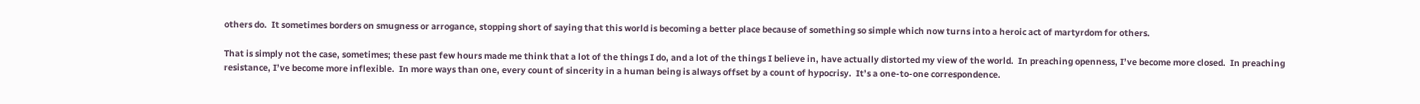others do.  It sometimes borders on smugness or arrogance, stopping short of saying that this world is becoming a better place because of something so simple which now turns into a heroic act of martyrdom for others.

That is simply not the case, sometimes; these past few hours made me think that a lot of the things I do, and a lot of the things I believe in, have actually distorted my view of the world.  In preaching openness, I’ve become more closed.  In preaching resistance, I’ve become more inflexible.  In more ways than one, every count of sincerity in a human being is always offset by a count of hypocrisy.  It’s a one-to-one correspondence.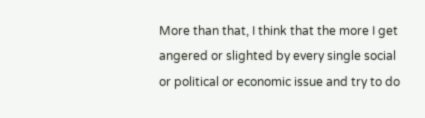More than that, I think that the more I get angered or slighted by every single social or political or economic issue and try to do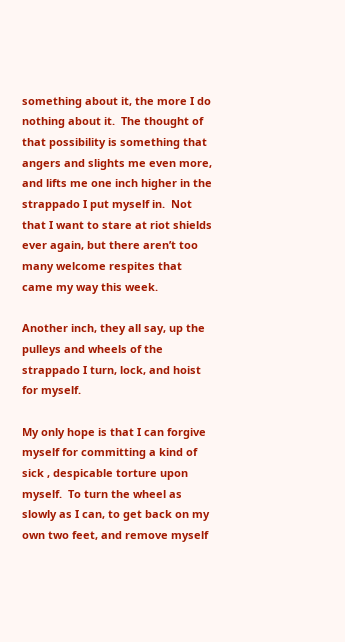something about it, the more I do nothing about it.  The thought of that possibility is something that angers and slights me even more, and lifts me one inch higher in the strappado I put myself in.  Not that I want to stare at riot shields ever again, but there aren’t too many welcome respites that came my way this week.

Another inch, they all say, up the pulleys and wheels of the strappado I turn, lock, and hoist for myself.

My only hope is that I can forgive myself for committing a kind of sick , despicable torture upon myself.  To turn the wheel as slowly as I can, to get back on my own two feet, and remove myself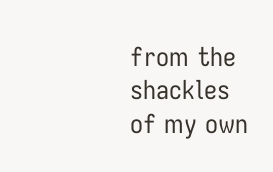from the shackles of my own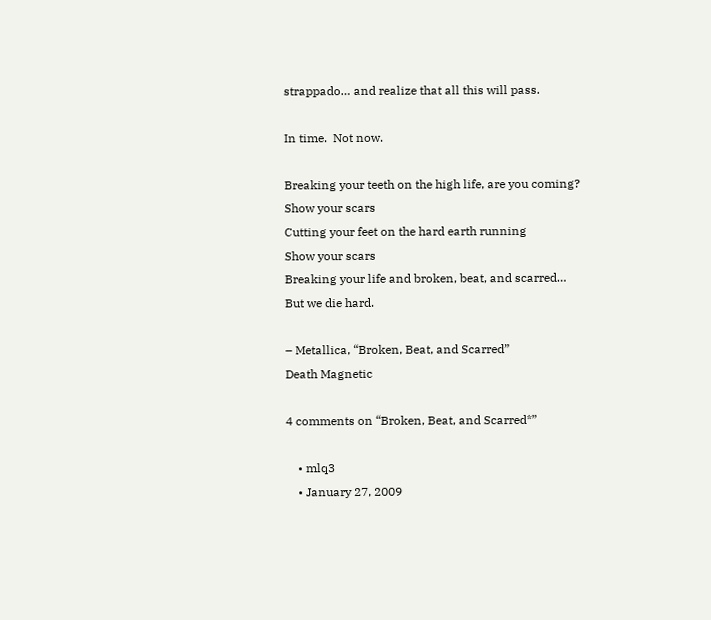strappado… and realize that all this will pass.

In time.  Not now.

Breaking your teeth on the high life, are you coming?
Show your scars
Cutting your feet on the hard earth running
Show your scars
Breaking your life and broken, beat, and scarred…
But we die hard.

– Metallica, “Broken, Beat, and Scarred”
Death Magnetic

4 comments on “Broken, Beat, and Scarred*”

    • mlq3
    • January 27, 2009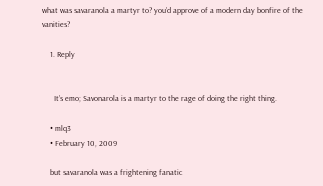what was savaranola a martyr to? you’d approve of a modern day bonfire of the vanities?

    1. Reply


      It’s emo; Savonarola is a martyr to the rage of doing the right thing.

    • mlq3
    • February 10, 2009

    but savaranola was a frightening fanatic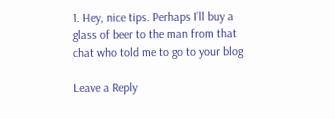1. Hey, nice tips. Perhaps I’ll buy a glass of beer to the man from that chat who told me to go to your blog

Leave a Reply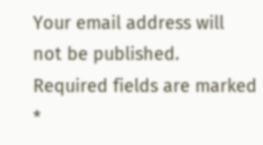Your email address will not be published. Required fields are marked *